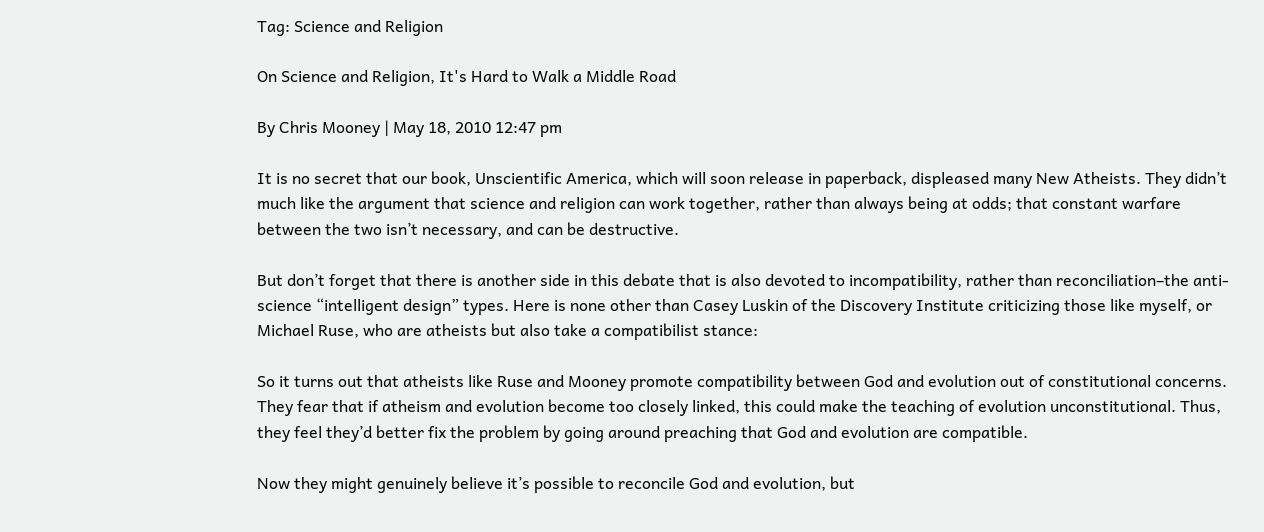Tag: Science and Religion

On Science and Religion, It's Hard to Walk a Middle Road

By Chris Mooney | May 18, 2010 12:47 pm

It is no secret that our book, Unscientific America, which will soon release in paperback, displeased many New Atheists. They didn’t much like the argument that science and religion can work together, rather than always being at odds; that constant warfare between the two isn’t necessary, and can be destructive.

But don’t forget that there is another side in this debate that is also devoted to incompatibility, rather than reconciliation–the anti-science “intelligent design” types. Here is none other than Casey Luskin of the Discovery Institute criticizing those like myself, or Michael Ruse, who are atheists but also take a compatibilist stance:

So it turns out that atheists like Ruse and Mooney promote compatibility between God and evolution out of constitutional concerns. They fear that if atheism and evolution become too closely linked, this could make the teaching of evolution unconstitutional. Thus, they feel they’d better fix the problem by going around preaching that God and evolution are compatible.

Now they might genuinely believe it’s possible to reconcile God and evolution, but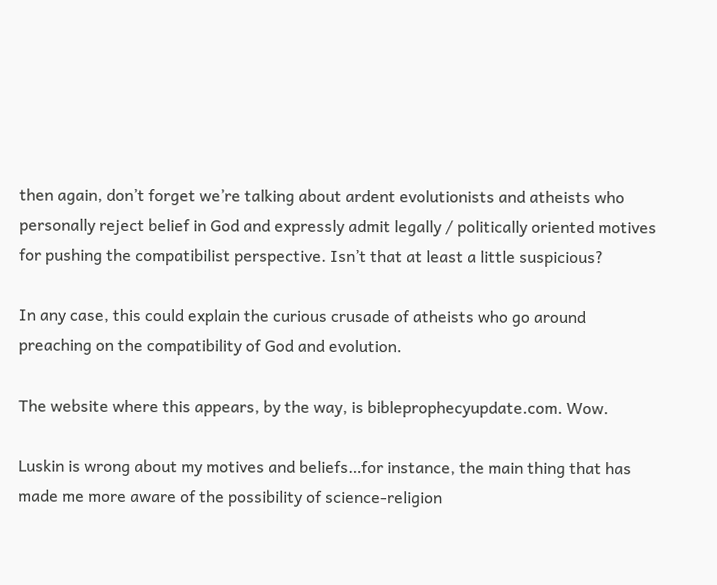then again, don’t forget we’re talking about ardent evolutionists and atheists who personally reject belief in God and expressly admit legally / politically oriented motives for pushing the compatibilist perspective. Isn’t that at least a little suspicious?

In any case, this could explain the curious crusade of atheists who go around preaching on the compatibility of God and evolution.

The website where this appears, by the way, is bibleprophecyupdate.com. Wow.

Luskin is wrong about my motives and beliefs…for instance, the main thing that has made me more aware of the possibility of science-religion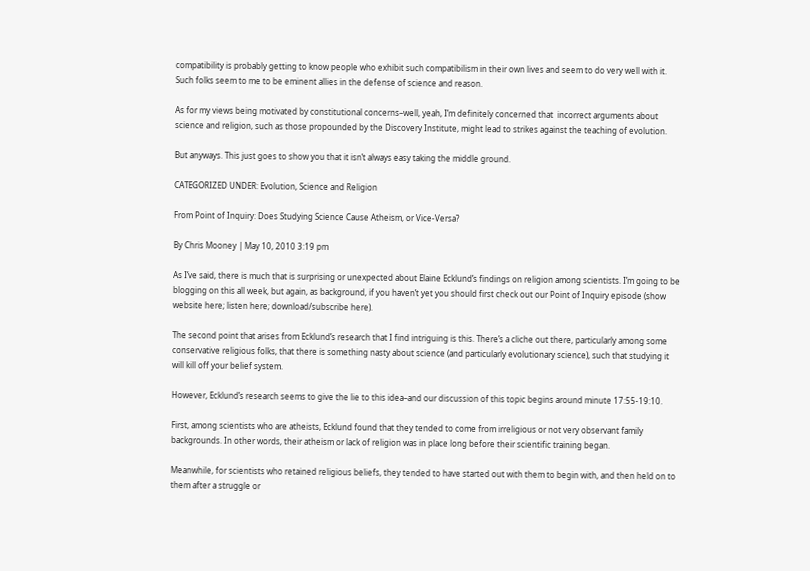compatibility is probably getting to know people who exhibit such compatibilism in their own lives and seem to do very well with it. Such folks seem to me to be eminent allies in the defense of science and reason.

As for my views being motivated by constitutional concerns–well, yeah, I’m definitely concerned that  incorrect arguments about science and religion, such as those propounded by the Discovery Institute, might lead to strikes against the teaching of evolution.

But anyways. This just goes to show you that it isn’t always easy taking the middle ground.

CATEGORIZED UNDER: Evolution, Science and Religion

From Point of Inquiry: Does Studying Science Cause Atheism, or Vice-Versa?

By Chris Mooney | May 10, 2010 3:19 pm

As I’ve said, there is much that is surprising or unexpected about Elaine Ecklund’s findings on religion among scientists. I’m going to be blogging on this all week, but again, as background, if you haven’t yet you should first check out our Point of Inquiry episode (show website here; listen here; download/subscribe here).

The second point that arises from Ecklund’s research that I find intriguing is this. There’s a cliche out there, particularly among some conservative religious folks, that there is something nasty about science (and particularly evolutionary science), such that studying it will kill off your belief system.

However, Ecklund’s research seems to give the lie to this idea–and our discussion of this topic begins around minute 17:55-19:10.

First, among scientists who are atheists, Ecklund found that they tended to come from irreligious or not very observant family backgrounds. In other words, their atheism or lack of religion was in place long before their scientific training began.

Meanwhile, for scientists who retained religious beliefs, they tended to have started out with them to begin with, and then held on to them after a struggle or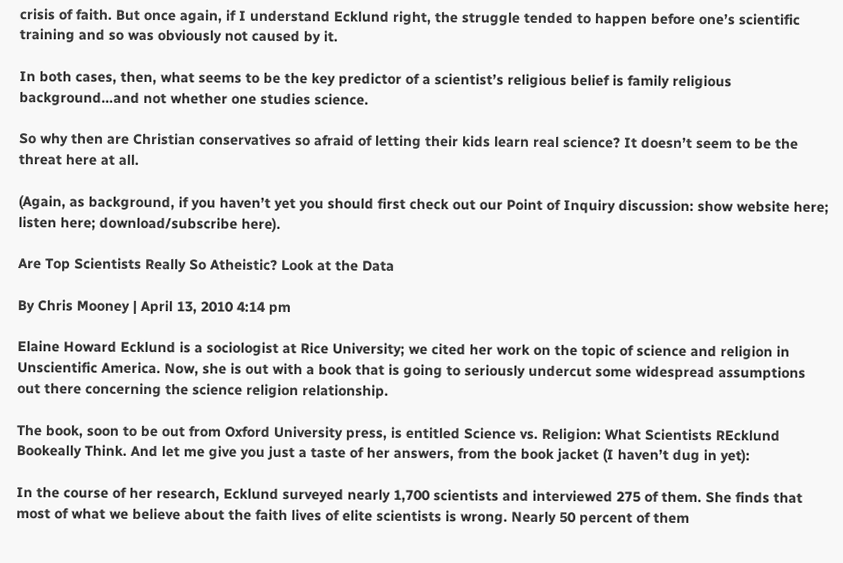crisis of faith. But once again, if I understand Ecklund right, the struggle tended to happen before one’s scientific training and so was obviously not caused by it.

In both cases, then, what seems to be the key predictor of a scientist’s religious belief is family religious background…and not whether one studies science.

So why then are Christian conservatives so afraid of letting their kids learn real science? It doesn’t seem to be the threat here at all.

(Again, as background, if you haven’t yet you should first check out our Point of Inquiry discussion: show website here; listen here; download/subscribe here).

Are Top Scientists Really So Atheistic? Look at the Data

By Chris Mooney | April 13, 2010 4:14 pm

Elaine Howard Ecklund is a sociologist at Rice University; we cited her work on the topic of science and religion in Unscientific America. Now, she is out with a book that is going to seriously undercut some widespread assumptions out there concerning the science religion relationship.

The book, soon to be out from Oxford University press, is entitled Science vs. Religion: What Scientists REcklund Bookeally Think. And let me give you just a taste of her answers, from the book jacket (I haven’t dug in yet):

In the course of her research, Ecklund surveyed nearly 1,700 scientists and interviewed 275 of them. She finds that most of what we believe about the faith lives of elite scientists is wrong. Nearly 50 percent of them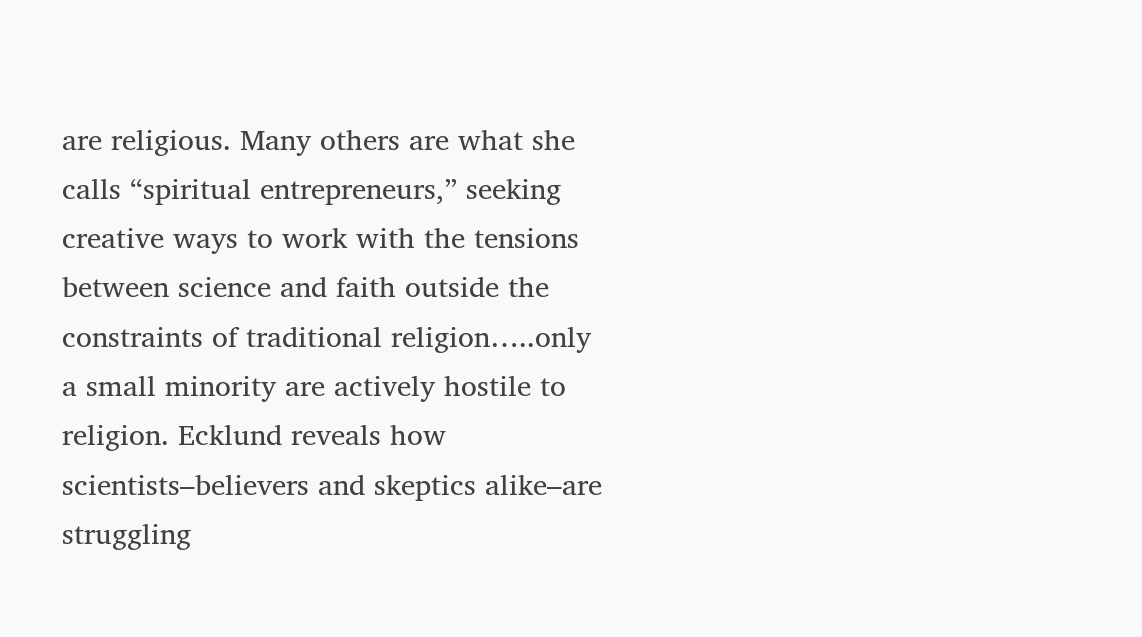are religious. Many others are what she calls “spiritual entrepreneurs,” seeking creative ways to work with the tensions between science and faith outside the constraints of traditional religion…..only a small minority are actively hostile to religion. Ecklund reveals how scientists–believers and skeptics alike–are struggling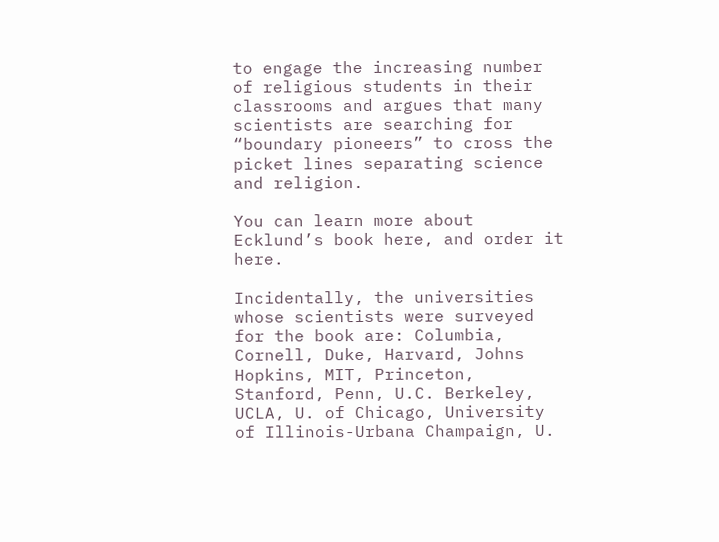to engage the increasing number of religious students in their classrooms and argues that many scientists are searching for “boundary pioneers” to cross the picket lines separating science and religion.

You can learn more about Ecklund’s book here, and order it here.

Incidentally, the universities whose scientists were surveyed for the book are: Columbia, Cornell, Duke, Harvard, Johns Hopkins, MIT, Princeton, Stanford, Penn, U.C. Berkeley, UCLA, U. of Chicago, University of Illinois-Urbana Champaign, U.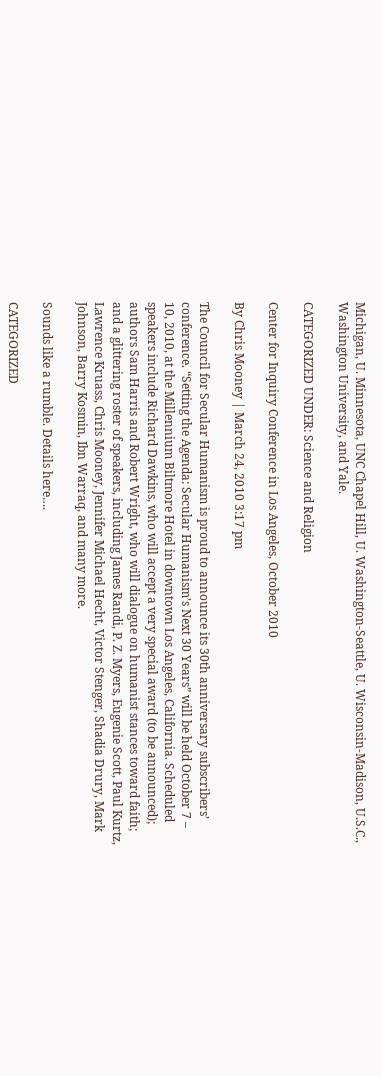Michigan, U. Minnesota, UNC Chapel Hill, U. Washington-Seattle, U. Wisconsin-Madison, U.S.C., Washington University, and Yale.

CATEGORIZED UNDER: Science and Religion

Center for Inquiry Conference in Los Angeles, October 2010

By Chris Mooney | March 24, 2010 3:17 pm

The Council for Secular Humanism is proud to announce its 30th anniversary subscribers’ conference. “Setting the Agenda: Secular Humanism’s Next 30 Years” will be held October 7 – 10, 2010, at the Millennium Biltmore Hotel in downtown Los Angeles, California. Scheduled speakers include Richard Dawkins, who will accept a very special award (to be announced); authors Sam Harris and Robert Wright, who will dialogue on humanist stances toward faith; and a glittering roster of speakers, including James Randi, P. Z. Myers, Eugenie Scott, Paul Kurtz, Lawrence Kruass, Chris Mooney, Jennifer Michael Hecht, Victor Stenger, Shadia Drury, Mark Johnson, Barry Kosmin, Ibn Warraq, and many more.

Sounds like a rumble. Details here….

CATEGORIZED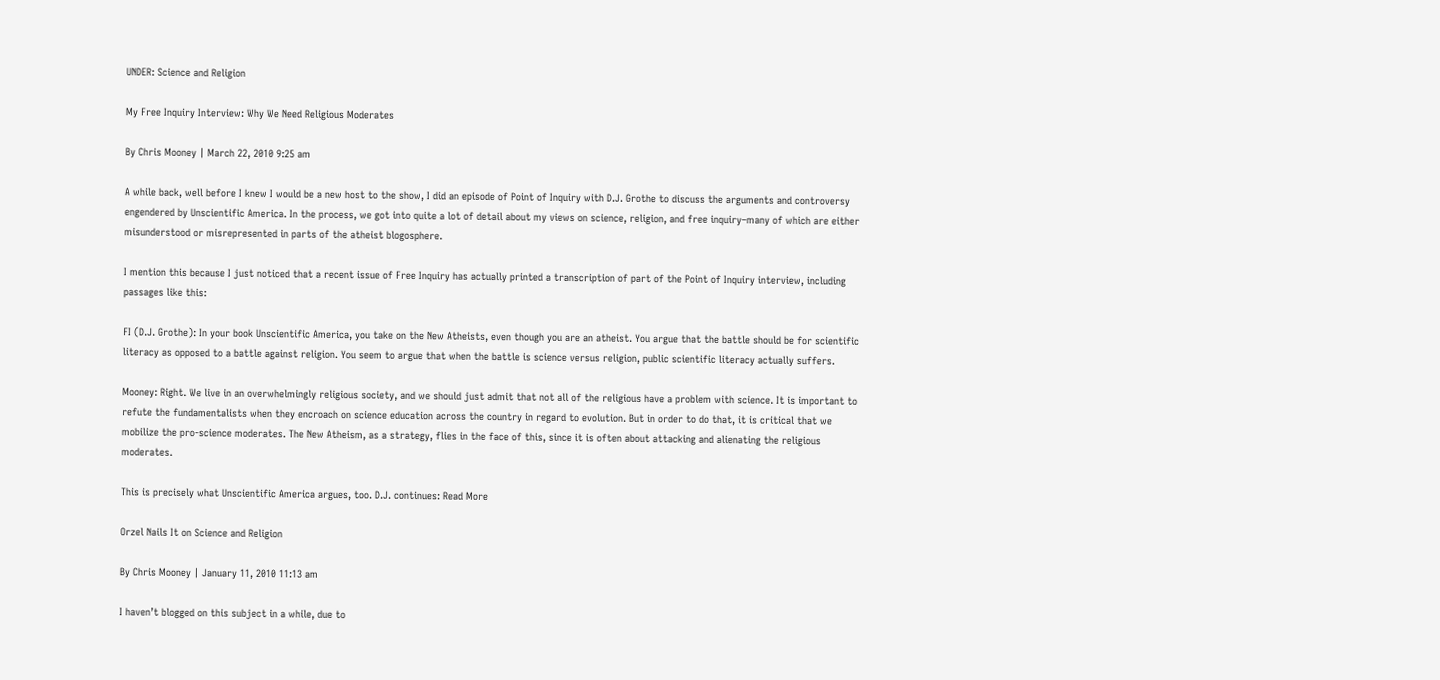UNDER: Science and Religion

My Free Inquiry Interview: Why We Need Religious Moderates

By Chris Mooney | March 22, 2010 9:25 am

A while back, well before I knew I would be a new host to the show, I did an episode of Point of Inquiry with D.J. Grothe to discuss the arguments and controversy engendered by Unscientific America. In the process, we got into quite a lot of detail about my views on science, religion, and free inquiry–many of which are either misunderstood or misrepresented in parts of the atheist blogosphere.

I mention this because I just noticed that a recent issue of Free Inquiry has actually printed a transcription of part of the Point of Inquiry interview, including passages like this:

FI (D.J. Grothe): In your book Unscientific America, you take on the New Atheists, even though you are an atheist. You argue that the battle should be for scientific literacy as opposed to a battle against religion. You seem to argue that when the battle is science versus religion, public scientific literacy actually suffers.

Mooney: Right. We live in an overwhelmingly religious society, and we should just admit that not all of the religious have a problem with science. It is important to refute the fundamentalists when they encroach on science education across the country in regard to evolution. But in order to do that, it is critical that we mobilize the pro-science moderates. The New Atheism, as a strategy, flies in the face of this, since it is often about attacking and alienating the religious moderates.

This is precisely what Unscientific America argues, too. D.J. continues: Read More

Orzel Nails It on Science and Religion

By Chris Mooney | January 11, 2010 11:13 am

I haven’t blogged on this subject in a while, due to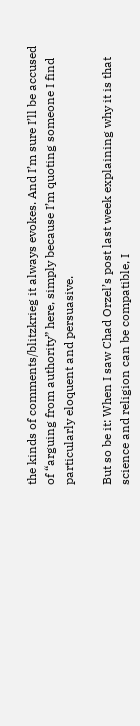the kinds of comments/blitzkrieg it always evokes. And I’m sure I’ll be accused of “arguing from authority” here, simply because I’m quoting someone I find particularly eloquent and persuasive.

But so be it: When I saw Chad Orzel’s post last week explaining why it is that science and religion can be compatible, I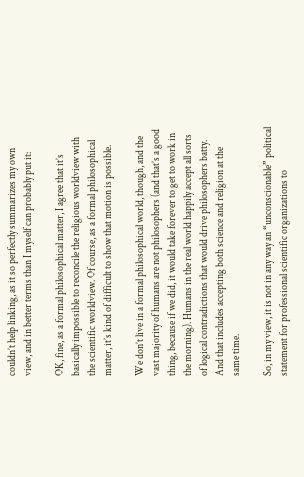couldn’t help linking, as it so perfectly summarizes my own view, and in better terms than I myself can probably put it:

OK, fine, as a formal philosophical matter, I agree that it’s basically impossible to reconcile the religious worldview with the scientific worldview. Of course, as a formal philosophical matter, it’s kind of difficult to show that motion is possible.

We don’t live in a formal philosophical world, though, and the vast majority of humans are not philosophers (and that’s a good thing, because if we did, it would take forever to get to work in the morning). Humans in the real world happily accept all sorts of logical contradictions that would drive philosophers batty. And that includes accepting both science and religion at the same time.

So, in my view, it is not in any way an “unconscionable” political statement for professional scientific organizations to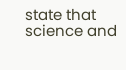state that science and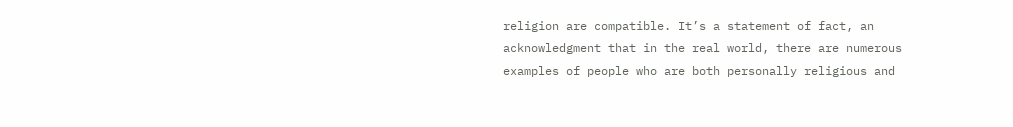religion are compatible. It’s a statement of fact, an acknowledgment that in the real world, there are numerous examples of people who are both personally religious and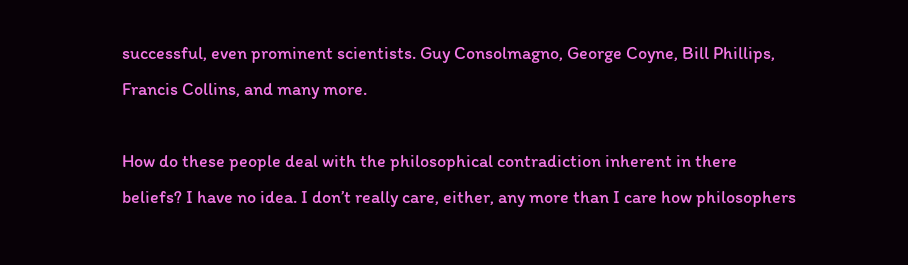successful, even prominent scientists. Guy Consolmagno, George Coyne, Bill Phillips, Francis Collins, and many more.

How do these people deal with the philosophical contradiction inherent in there beliefs? I have no idea. I don’t really care, either, any more than I care how philosophers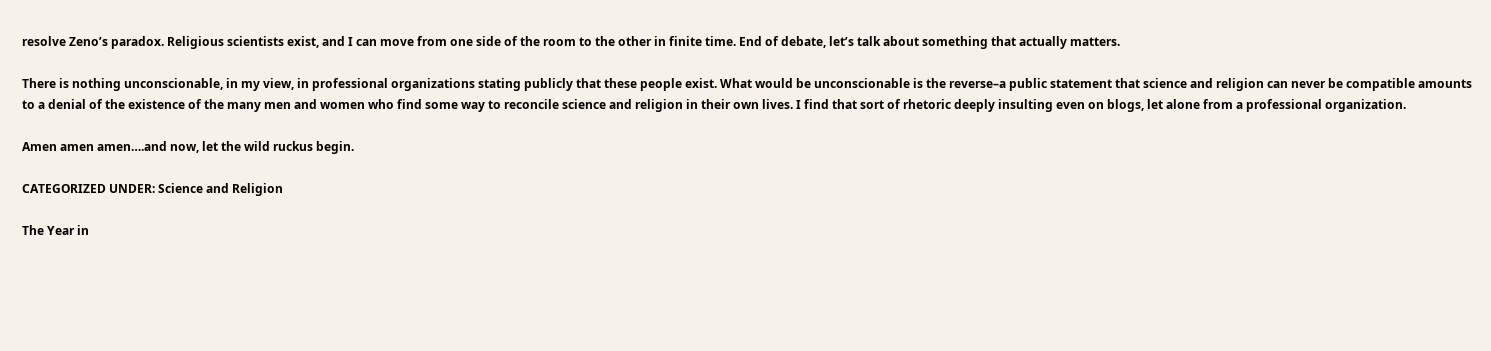resolve Zeno’s paradox. Religious scientists exist, and I can move from one side of the room to the other in finite time. End of debate, let’s talk about something that actually matters.

There is nothing unconscionable, in my view, in professional organizations stating publicly that these people exist. What would be unconscionable is the reverse–a public statement that science and religion can never be compatible amounts to a denial of the existence of the many men and women who find some way to reconcile science and religion in their own lives. I find that sort of rhetoric deeply insulting even on blogs, let alone from a professional organization.

Amen amen amen….and now, let the wild ruckus begin.

CATEGORIZED UNDER: Science and Religion

The Year in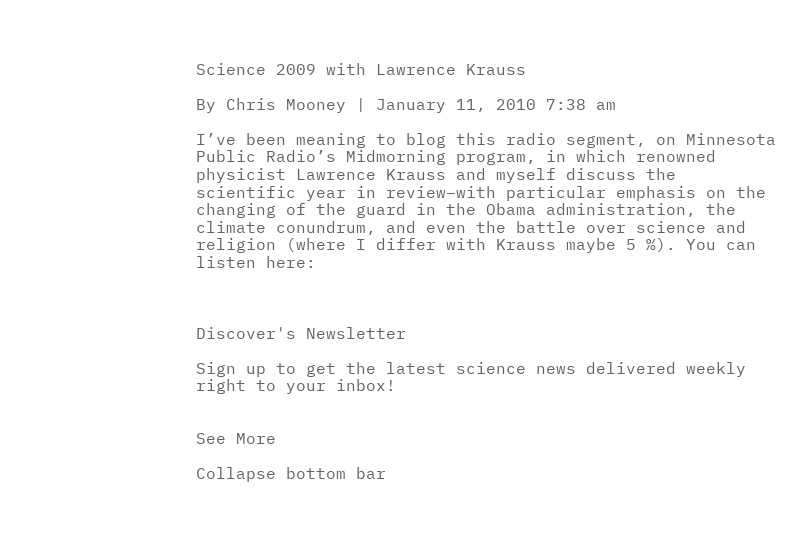Science 2009 with Lawrence Krauss

By Chris Mooney | January 11, 2010 7:38 am

I’ve been meaning to blog this radio segment, on Minnesota Public Radio’s Midmorning program, in which renowned physicist Lawrence Krauss and myself discuss the scientific year in review–with particular emphasis on the changing of the guard in the Obama administration, the climate conundrum, and even the battle over science and religion (where I differ with Krauss maybe 5 %). You can listen here:



Discover's Newsletter

Sign up to get the latest science news delivered weekly right to your inbox!


See More

Collapse bottom bar